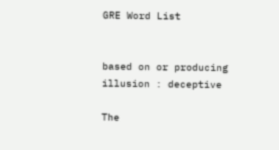GRE Word List


based on or producing illusion : deceptive

The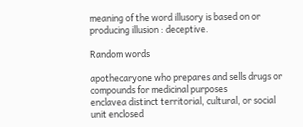meaning of the word illusory is based on or producing illusion : deceptive.

Random words

apothecaryone who prepares and sells drugs or compounds for medicinal purposes
enclavea distinct territorial, cultural, or social unit enclosed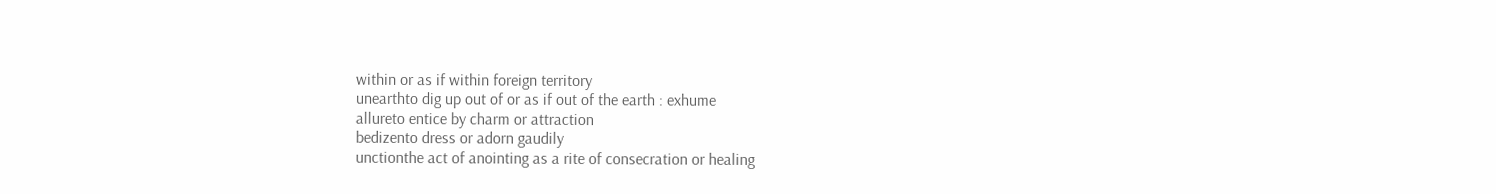within or as if within foreign territory
unearthto dig up out of or as if out of the earth : exhume
allureto entice by charm or attraction
bedizento dress or adorn gaudily
unctionthe act of anointing as a rite of consecration or healing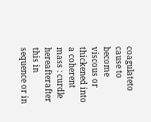coagulateto cause to become viscous or thickened into a coherent mass : curdle
hereafterafter this in sequence or in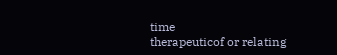time
therapeuticof or relating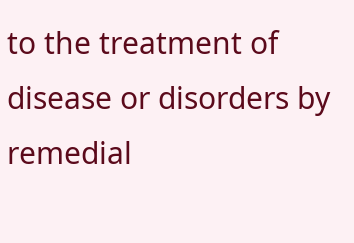to the treatment of disease or disorders by remedial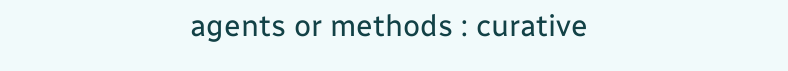agents or methods : curative